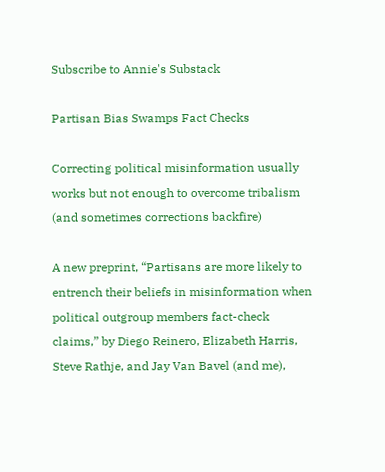Subscribe to Annie's Substack

Partisan Bias Swamps Fact Checks

Correcting political misinformation usually works but not enough to overcome tribalism (and sometimes corrections backfire)

A new preprint, “Partisans are more likely to entrench their beliefs in misinformation when political outgroup members fact-check claims,” by Diego Reinero, Elizabeth Harris, Steve Rathje, and Jay Van Bavel (and me),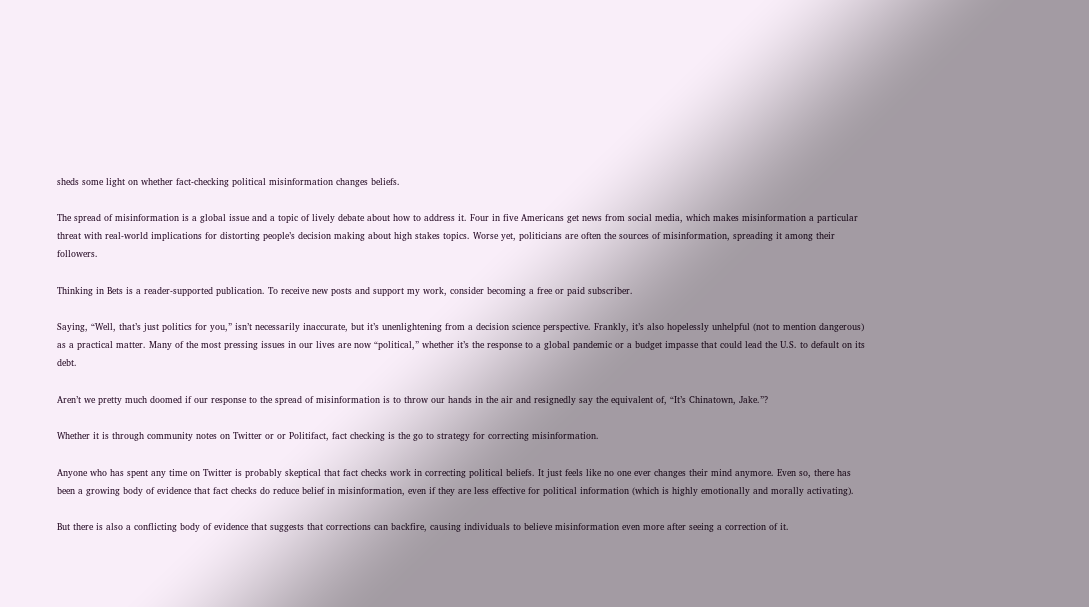sheds some light on whether fact-checking political misinformation changes beliefs.

The spread of misinformation is a global issue and a topic of lively debate about how to address it. Four in five Americans get news from social media, which makes misinformation a particular threat with real-world implications for distorting people’s decision making about high stakes topics. Worse yet, politicians are often the sources of misinformation, spreading it among their followers.

Thinking in Bets is a reader-supported publication. To receive new posts and support my work, consider becoming a free or paid subscriber.

Saying, “Well, that’s just politics for you,” isn’t necessarily inaccurate, but it’s unenlightening from a decision science perspective. Frankly, it’s also hopelessly unhelpful (not to mention dangerous) as a practical matter. Many of the most pressing issues in our lives are now “political,” whether it’s the response to a global pandemic or a budget impasse that could lead the U.S. to default on its debt.

Aren’t we pretty much doomed if our response to the spread of misinformation is to throw our hands in the air and resignedly say the equivalent of, “It’s Chinatown, Jake.”?

Whether it is through community notes on Twitter or or Politifact, fact checking is the go to strategy for correcting misinformation.

Anyone who has spent any time on Twitter is probably skeptical that fact checks work in correcting political beliefs. It just feels like no one ever changes their mind anymore. Even so, there has been a growing body of evidence that fact checks do reduce belief in misinformation, even if they are less effective for political information (which is highly emotionally and morally activating).

But there is also a conflicting body of evidence that suggests that corrections can backfire, causing individuals to believe misinformation even more after seeing a correction of it.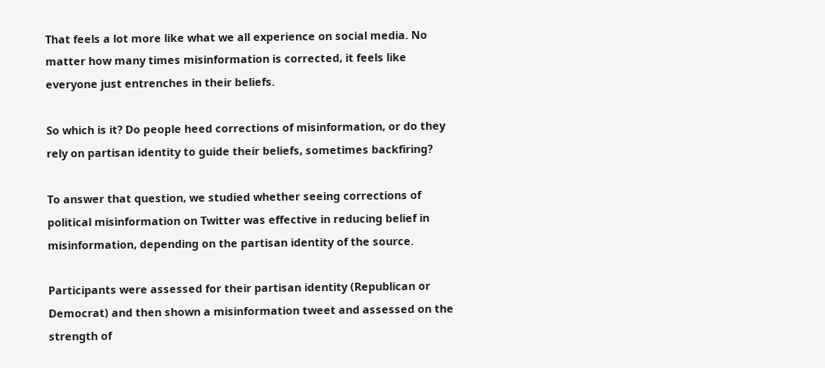That feels a lot more like what we all experience on social media. No matter how many times misinformation is corrected, it feels like everyone just entrenches in their beliefs.

So which is it? Do people heed corrections of misinformation, or do they rely on partisan identity to guide their beliefs, sometimes backfiring?

To answer that question, we studied whether seeing corrections of political misinformation on Twitter was effective in reducing belief in misinformation, depending on the partisan identity of the source.

Participants were assessed for their partisan identity (Republican or Democrat) and then shown a misinformation tweet and assessed on the strength of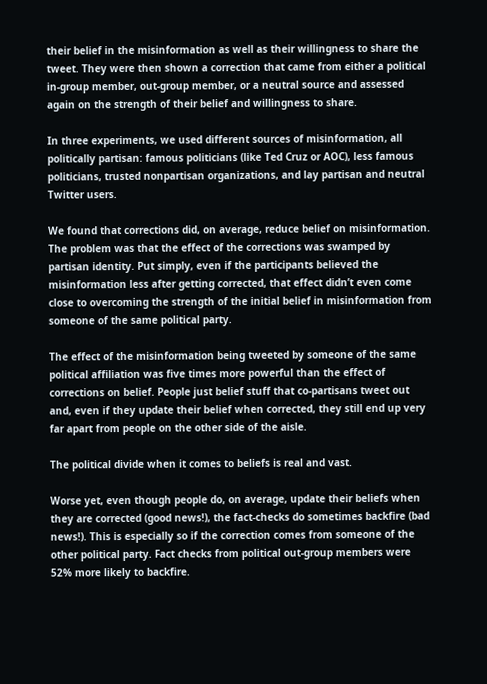their belief in the misinformation as well as their willingness to share the tweet. They were then shown a correction that came from either a political in-group member, out-group member, or a neutral source and assessed again on the strength of their belief and willingness to share.

In three experiments, we used different sources of misinformation, all politically partisan: famous politicians (like Ted Cruz or AOC), less famous politicians, trusted nonpartisan organizations, and lay partisan and neutral Twitter users.

We found that corrections did, on average, reduce belief on misinformation. The problem was that the effect of the corrections was swamped by partisan identity. Put simply, even if the participants believed the misinformation less after getting corrected, that effect didn’t even come close to overcoming the strength of the initial belief in misinformation from someone of the same political party.

The effect of the misinformation being tweeted by someone of the same political affiliation was five times more powerful than the effect of corrections on belief. People just belief stuff that co-partisans tweet out and, even if they update their belief when corrected, they still end up very far apart from people on the other side of the aisle.

The political divide when it comes to beliefs is real and vast.

Worse yet, even though people do, on average, update their beliefs when they are corrected (good news!), the fact-checks do sometimes backfire (bad news!). This is especially so if the correction comes from someone of the other political party. Fact checks from political out-group members were 52% more likely to backfire.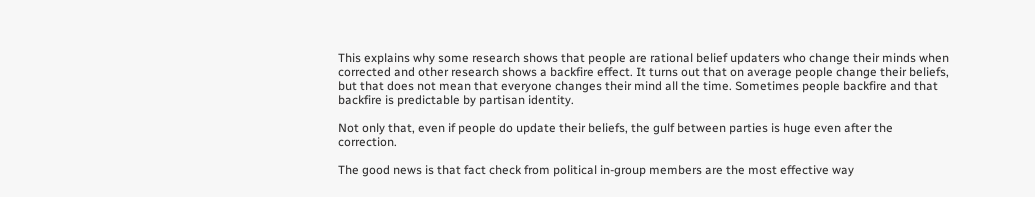This explains why some research shows that people are rational belief updaters who change their minds when corrected and other research shows a backfire effect. It turns out that on average people change their beliefs, but that does not mean that everyone changes their mind all the time. Sometimes people backfire and that backfire is predictable by partisan identity.

Not only that, even if people do update their beliefs, the gulf between parties is huge even after the correction.

The good news is that fact check from political in-group members are the most effective way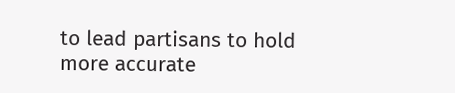to lead partisans to hold more accurate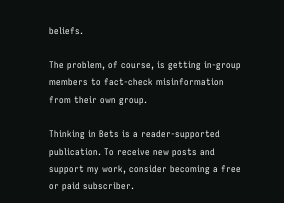beliefs.

The problem, of course, is getting in-group members to fact-check misinformation from their own group.

Thinking in Bets is a reader-supported publication. To receive new posts and support my work, consider becoming a free or paid subscriber.